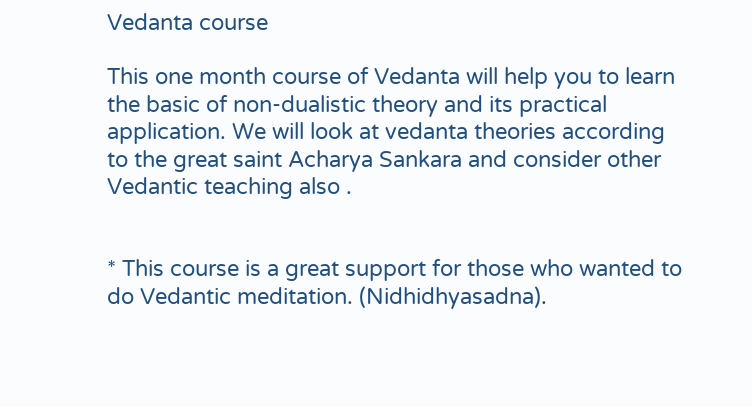Vedanta course

This one month course of Vedanta will help you to learn the basic of non-dualistic theory and its practical application. We will look at vedanta theories according to the great saint Acharya Sankara and consider other Vedantic teaching also .


* This course is a great support for those who wanted to do Vedantic meditation. (Nidhidhyasadna).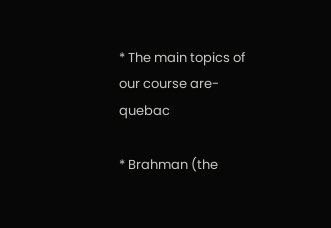* The main topics of our course are- quebac

* Brahman (the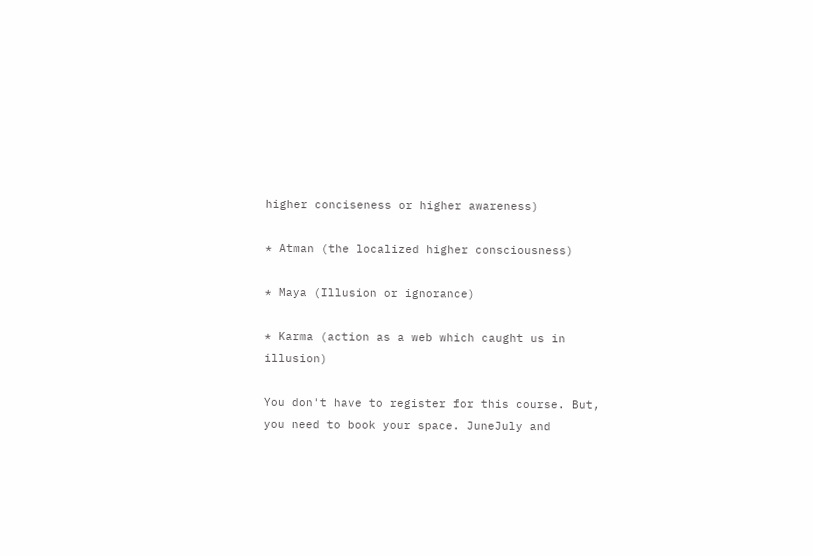higher conciseness or higher awareness)

* Atman (the localized higher consciousness)

* Maya (Illusion or ignorance)

* Karma (action as a web which caught us in illusion)

You don't have to register for this course. But, you need to book your space. JuneJuly and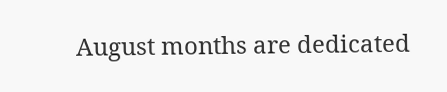August months are dedicated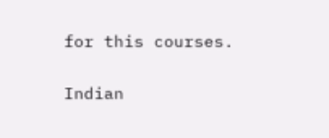for this courses.


Indian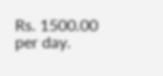Rs. 1500.00 per day.